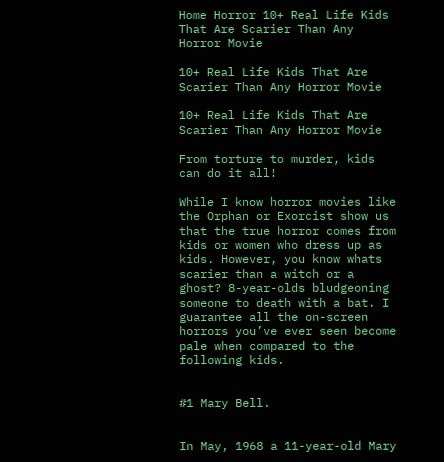Home Horror 10+ Real Life Kids That Are Scarier Than Any Horror Movie

10+ Real Life Kids That Are Scarier Than Any Horror Movie

10+ Real Life Kids That Are Scarier Than Any Horror Movie

From torture to murder, kids can do it all!

While I know horror movies like the Orphan or Exorcist show us that the true horror comes from kids or women who dress up as kids. However, you know whats scarier than a witch or a ghost? 8-year-olds bludgeoning someone to death with a bat. I guarantee all the on-screen horrors you’ve ever seen become pale when compared to the following kids.


#1 Mary Bell.


In May, 1968 a 11-year-old Mary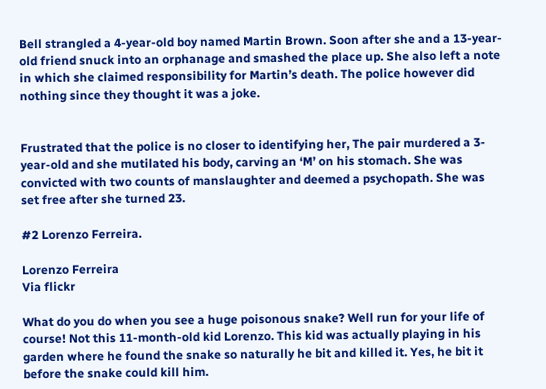Bell strangled a 4-year-old boy named Martin Brown. Soon after she and a 13-year-old friend snuck into an orphanage and smashed the place up. She also left a note in which she claimed responsibility for Martin’s death. The police however did nothing since they thought it was a joke.


Frustrated that the police is no closer to identifying her, The pair murdered a 3-year-old and she mutilated his body, carving an ‘M’ on his stomach. She was convicted with two counts of manslaughter and deemed a psychopath. She was set free after she turned 23.

#2 Lorenzo Ferreira.

Lorenzo Ferreira
Via flickr

What do you do when you see a huge poisonous snake? Well run for your life of course! Not this 11-month-old kid Lorenzo. This kid was actually playing in his garden where he found the snake so naturally he bit and killed it. Yes, he bit it before the snake could kill him.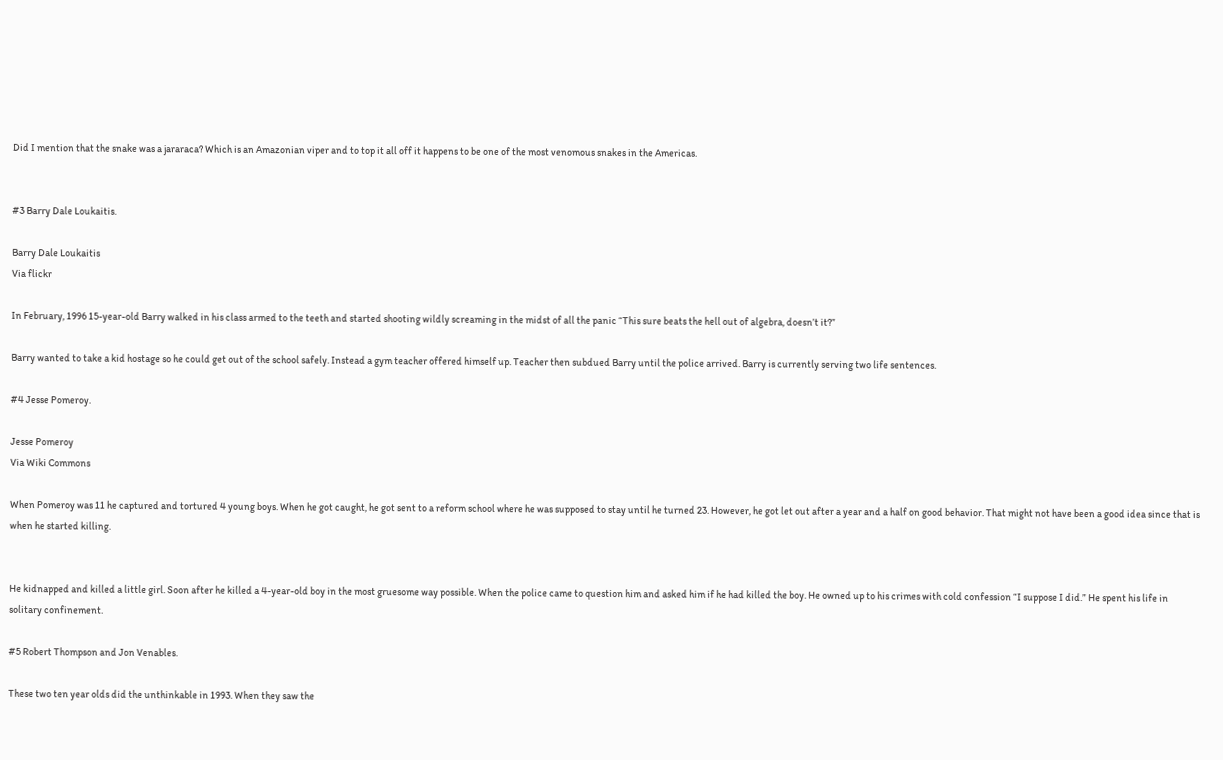Did I mention that the snake was a jararaca? Which is an Amazonian viper and to top it all off it happens to be one of the most venomous snakes in the Americas.


#3 Barry Dale Loukaitis.

Barry Dale Loukaitis
Via flickr

In February, 1996 15-year-old Barry walked in his class armed to the teeth and started shooting wildly screaming in the midst of all the panic “This sure beats the hell out of algebra, doesn’t it?”

Barry wanted to take a kid hostage so he could get out of the school safely. Instead a gym teacher offered himself up. Teacher then subdued Barry until the police arrived. Barry is currently serving two life sentences.

#4 Jesse Pomeroy.

Jesse Pomeroy
Via Wiki Commons

When Pomeroy was 11 he captured and tortured 4 young boys. When he got caught, he got sent to a reform school where he was supposed to stay until he turned 23. However, he got let out after a year and a half on good behavior. That might not have been a good idea since that is when he started killing.


He kidnapped and killed a little girl. Soon after he killed a 4-year-old boy in the most gruesome way possible. When the police came to question him and asked him if he had killed the boy. He owned up to his crimes with cold confession “I suppose I did.” He spent his life in solitary confinement.

#5 Robert Thompson and Jon Venables.

These two ten year olds did the unthinkable in 1993. When they saw the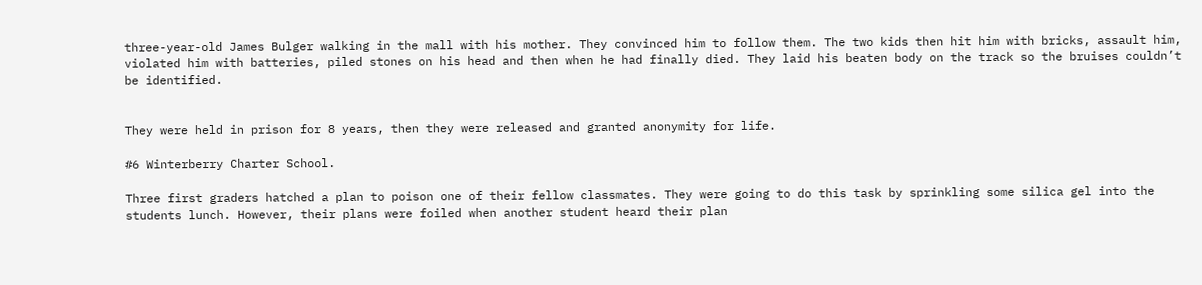three-year-old James Bulger walking in the mall with his mother. They convinced him to follow them. The two kids then hit him with bricks, assault him, violated him with batteries, piled stones on his head and then when he had finally died. They laid his beaten body on the track so the bruises couldn’t be identified.


They were held in prison for 8 years, then they were released and granted anonymity for life.

#6 Winterberry Charter School.

Three first graders hatched a plan to poison one of their fellow classmates. They were going to do this task by sprinkling some silica gel into the students lunch. However, their plans were foiled when another student heard their plan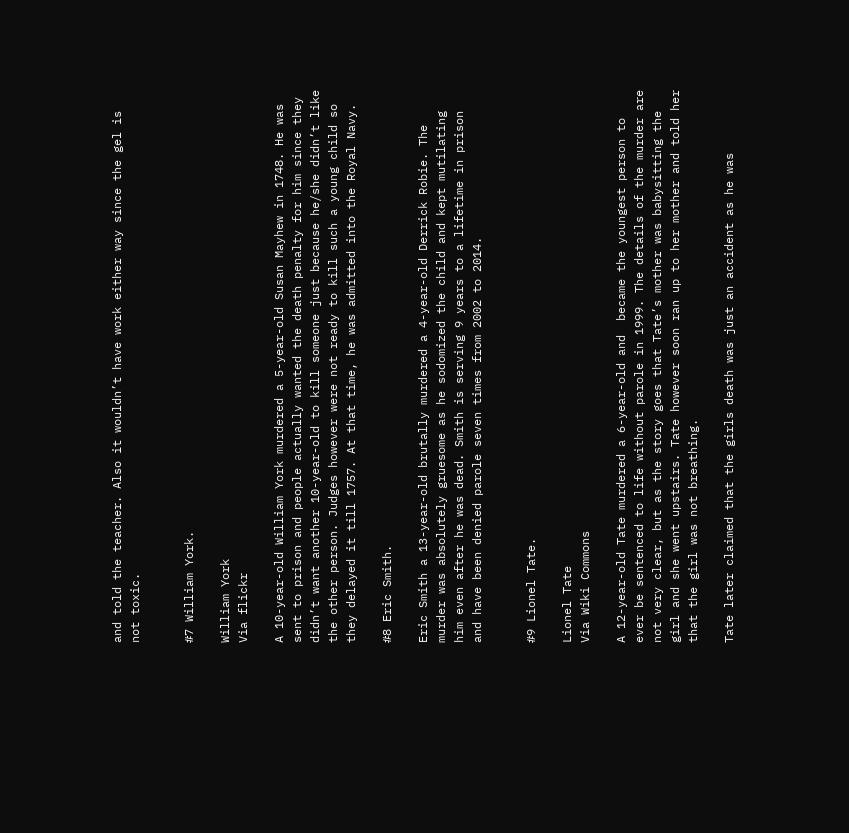and told the teacher. Also it wouldn’t have work either way since the gel is not toxic.


#7 William York.

William York
Via flickr

A 10-year-old William York murdered a 5-year-old Susan Mayhew in 1748. He was sent to prison and people actually wanted the death penalty for him since they didn’t want another 10-year-old to kill someone just because he/she didn’t like the other person. Judges however were not ready to kill such a young child so they delayed it till 1757. At that time, he was admitted into the Royal Navy.

#8 Eric Smith.

Eric Smith a 13-year-old brutally murdered a 4-year-old Derrick Robie. The murder was absolutely gruesome as he sodomized the child and kept mutilating him even after he was dead. Smith is serving 9 years to a lifetime in prison and have been denied parole seven times from 2002 to 2014.


#9 Lionel Tate.

Lionel Tate
Via Wiki Commons

A 12-year-old Tate murdered a 6-year-old and  became the youngest person to ever be sentenced to life without parole in 1999. The details of the murder are not very clear, but as the story goes that Tate’s mother was babysitting the girl and she went upstairs. Tate however soon ran up to her mother and told her that the girl was not breathing.

Tate later claimed that the girls death was just an accident as he was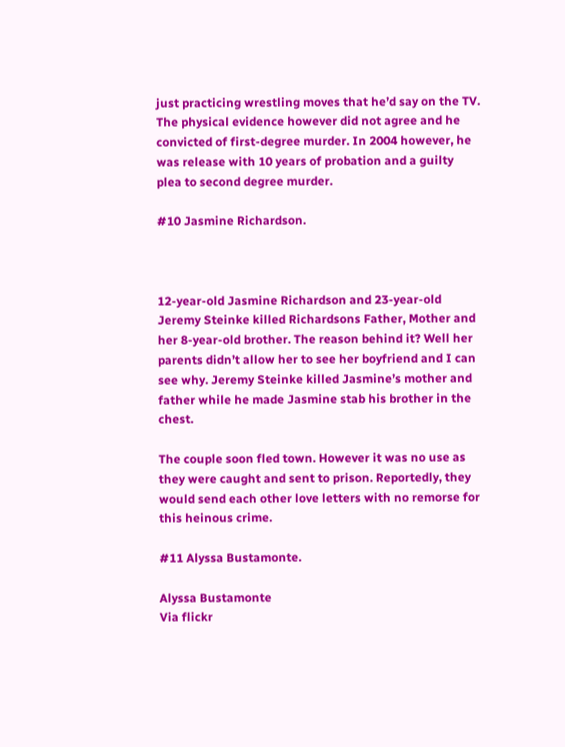just practicing wrestling moves that he’d say on the TV. The physical evidence however did not agree and he convicted of first-degree murder. In 2004 however, he was release with 10 years of probation and a guilty plea to second degree murder.

#10 Jasmine Richardson.



12-year-old Jasmine Richardson and 23-year-old Jeremy Steinke killed Richardsons Father, Mother and her 8-year-old brother. The reason behind it? Well her parents didn’t allow her to see her boyfriend and I can see why. Jeremy Steinke killed Jasmine’s mother and father while he made Jasmine stab his brother in the chest.

The couple soon fled town. However it was no use as they were caught and sent to prison. Reportedly, they would send each other love letters with no remorse for this heinous crime.

#11 Alyssa Bustamonte.

Alyssa Bustamonte
Via flickr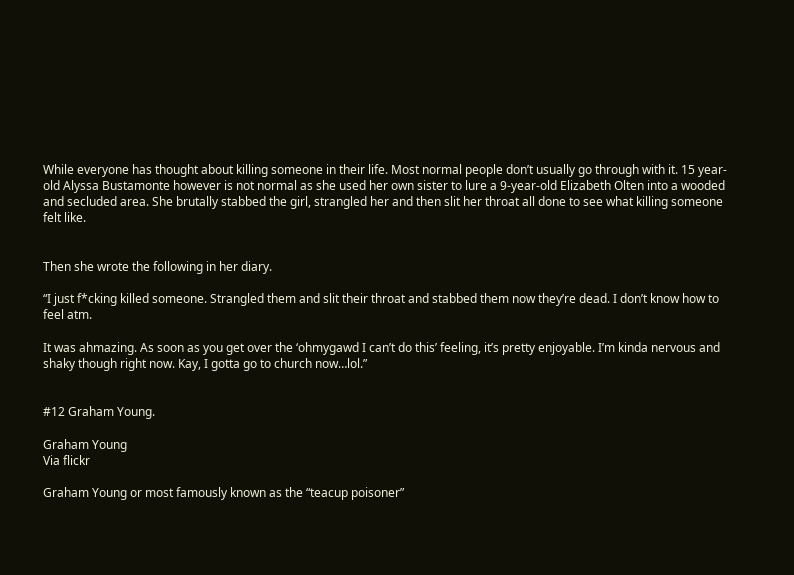While everyone has thought about killing someone in their life. Most normal people don’t usually go through with it. 15 year-old Alyssa Bustamonte however is not normal as she used her own sister to lure a 9-year-old Elizabeth Olten into a wooded and secluded area. She brutally stabbed the girl, strangled her and then slit her throat all done to see what killing someone felt like.


Then she wrote the following in her diary.

“I just f*cking killed someone. Strangled them and slit their throat and stabbed them now they’re dead. I don’t know how to feel atm.

It was ahmazing. As soon as you get over the ‘ohmygawd I can’t do this’ feeling, it’s pretty enjoyable. I’m kinda nervous and shaky though right now. Kay, I gotta go to church now…lol.”


#12 Graham Young.

Graham Young
Via flickr

Graham Young or most famously known as the “teacup poisoner”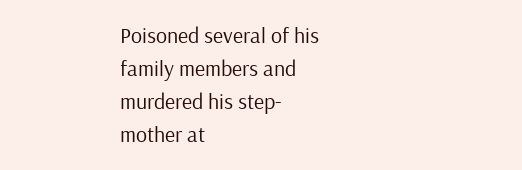Poisoned several of his family members and murdered his step-mother at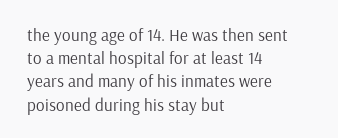the young age of 14. He was then sent to a mental hospital for at least 14 years and many of his inmates were poisoned during his stay but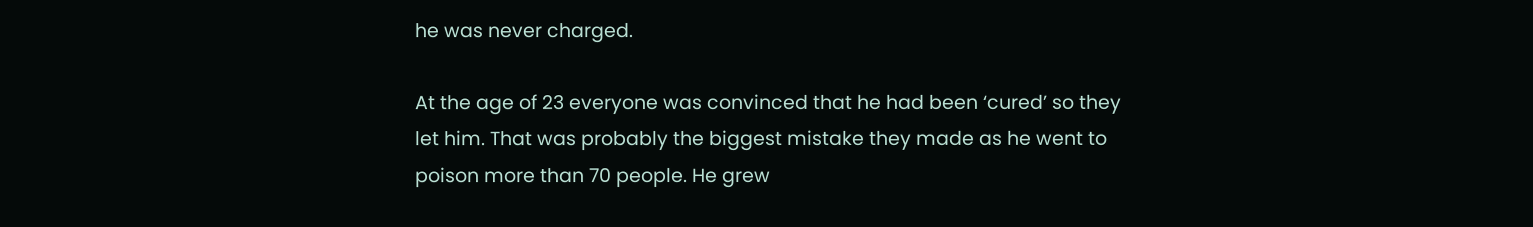he was never charged.

At the age of 23 everyone was convinced that he had been ‘cured’ so they let him. That was probably the biggest mistake they made as he went to poison more than 70 people. He grew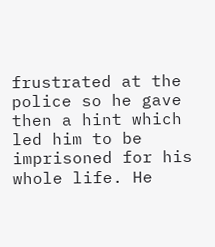frustrated at the police so he gave then a hint which led him to be imprisoned for his whole life. He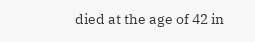died at the age of 42 in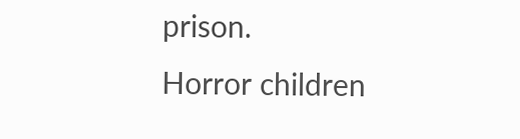prison.
Horror children